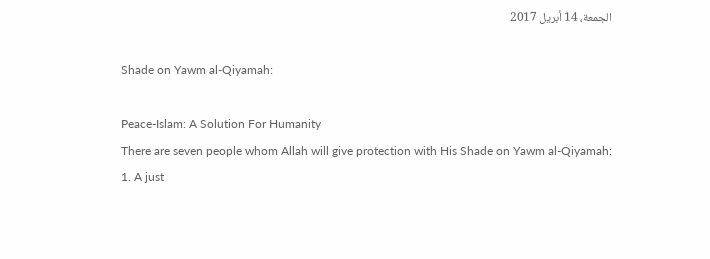الجمعة، 14 أبريل 2017

Shade on Yawm al-Qiyamah:

Peace-Islam: A Solution For Humanity
There are seven people whom Allah will give protection with His Shade on Yawm al-Qiyamah:
1. A just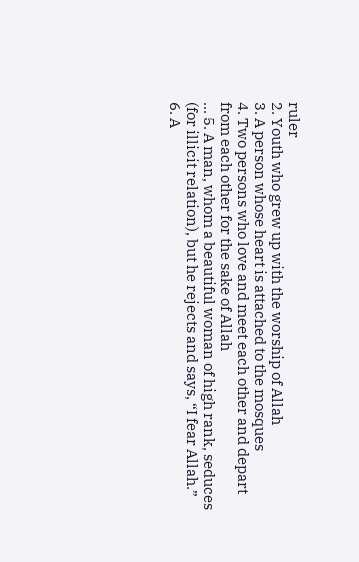ruler
2. Youth who grew up with the worship of Allah
3. A person whose heart is attached to the mosques
4. Two persons who love and meet each other and depart from each other for the sake of Allah
... 5. A man, whom a beautiful woman of high rank, seduces (for illicit relation), but he rejects and says, “I fear Allah.”
6. A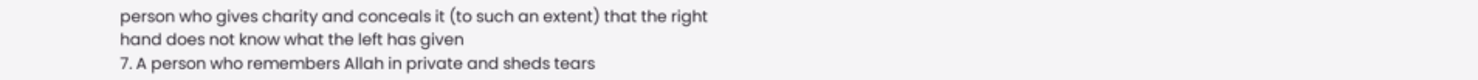person who gives charity and conceals it (to such an extent) that the right hand does not know what the left has given
7. A person who remembers Allah in private and sheds tears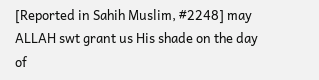[Reported in Sahih Muslim, #2248] may ALLAH swt grant us His shade on the day of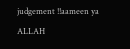judgement !!aameen ya ALLAH